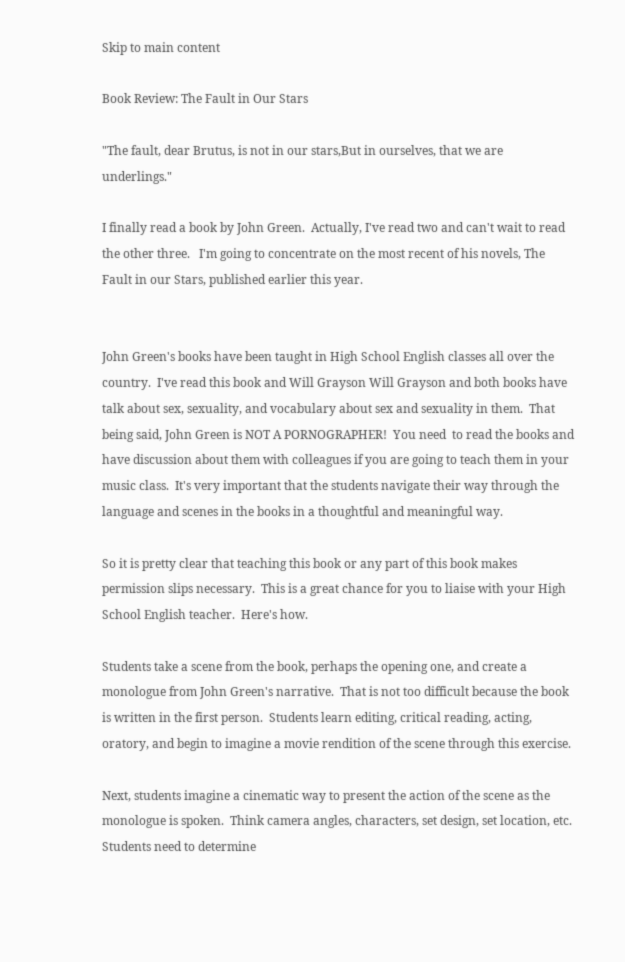Skip to main content

Book Review: The Fault in Our Stars

"The fault, dear Brutus, is not in our stars,But in ourselves, that we are underlings."

I finally read a book by John Green.  Actually, I've read two and can't wait to read the other three.   I'm going to concentrate on the most recent of his novels, The Fault in our Stars, published earlier this year.


John Green's books have been taught in High School English classes all over the country.  I've read this book and Will Grayson Will Grayson and both books have talk about sex, sexuality, and vocabulary about sex and sexuality in them.  That being said, John Green is NOT A PORNOGRAPHER!  You need  to read the books and have discussion about them with colleagues if you are going to teach them in your music class.  It's very important that the students navigate their way through the language and scenes in the books in a thoughtful and meaningful way.

So it is pretty clear that teaching this book or any part of this book makes permission slips necessary.  This is a great chance for you to liaise with your High School English teacher.  Here's how.

Students take a scene from the book, perhaps the opening one, and create a monologue from John Green's narrative.  That is not too difficult because the book is written in the first person.  Students learn editing, critical reading, acting, oratory, and begin to imagine a movie rendition of the scene through this exercise.

Next, students imagine a cinematic way to present the action of the scene as the monologue is spoken.  Think camera angles, characters, set design, set location, etc.  Students need to determine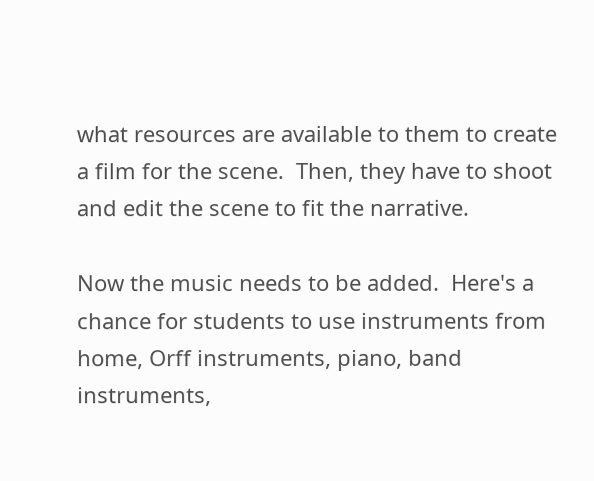what resources are available to them to create a film for the scene.  Then, they have to shoot and edit the scene to fit the narrative.

Now the music needs to be added.  Here's a chance for students to use instruments from home, Orff instruments, piano, band instruments,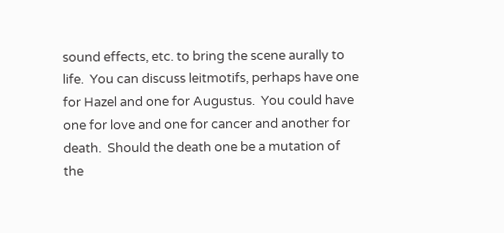sound effects, etc. to bring the scene aurally to life.  You can discuss leitmotifs, perhaps have one for Hazel and one for Augustus.  You could have one for love and one for cancer and another for death.  Should the death one be a mutation of the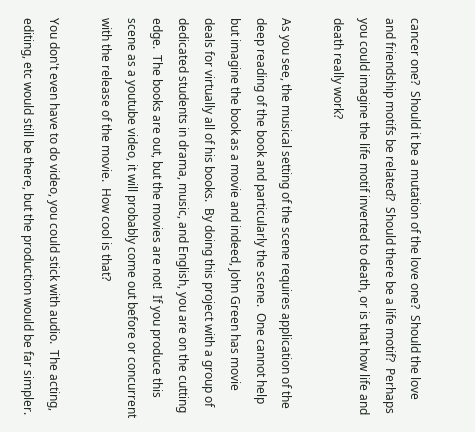cancer one?  Should it be a mutation of the love one?  Should the love and friendship motifs be related?  Should there be a life motif?  Perhaps you could imagine the life motif inverted to death, or is that how life and death really work?

As you see, the musical setting of the scene requires application of the deep reading of the book and particularly the scene.  One cannot help but imagine the book as a movie and indeed, John Green has movie deals for virtually all of his books.  By doing this project with a group of dedicated students in drama, music, and English, you are on the cutting edge.  The books are out, but the movies are not!  If you produce this scene as a youtube video, it will probably come out before or concurrent with the release of the movie.  How cool is that?

You don't even have to do video, you could stick with audio.  The acting, editing, etc would still be there, but the production would be far simpler.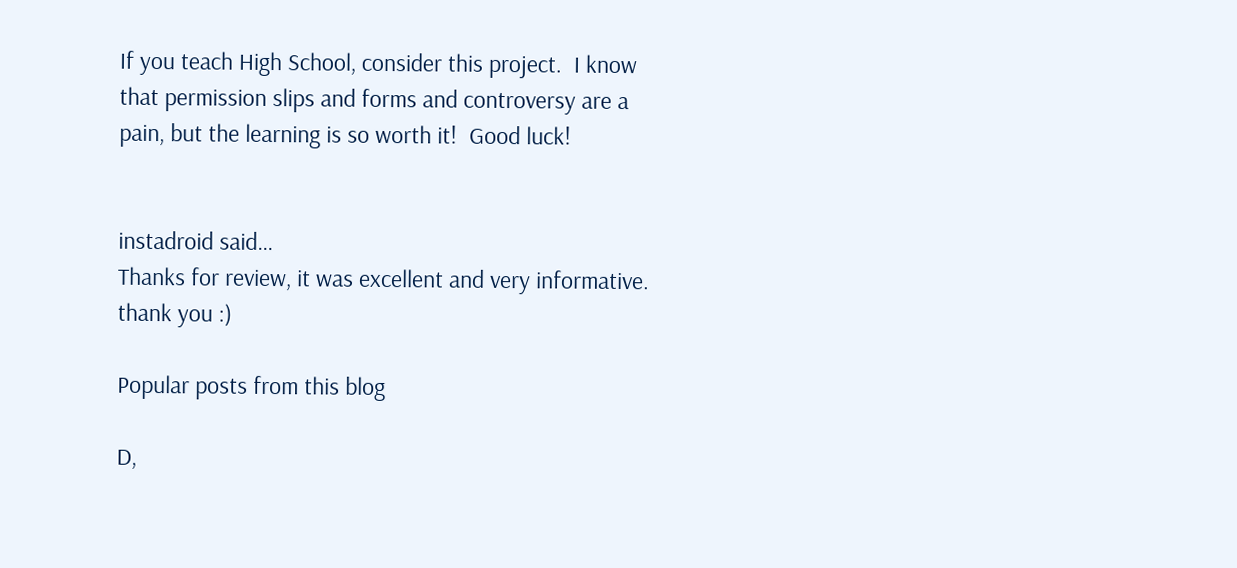If you teach High School, consider this project.  I know that permission slips and forms and controversy are a pain, but the learning is so worth it!  Good luck!


instadroid said…
Thanks for review, it was excellent and very informative.
thank you :)

Popular posts from this blog

D,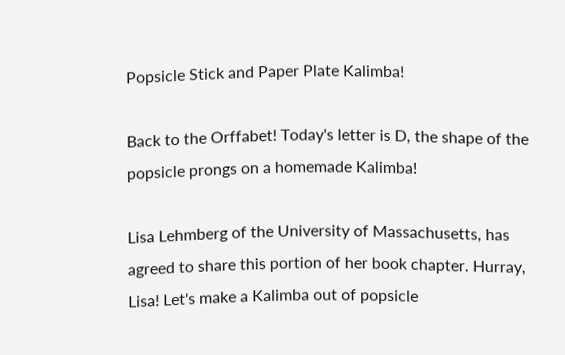Popsicle Stick and Paper Plate Kalimba!

Back to the Orffabet! Today's letter is D, the shape of the popsicle prongs on a homemade Kalimba!

Lisa Lehmberg of the University of Massachusetts, has agreed to share this portion of her book chapter. Hurray, Lisa! Let's make a Kalimba out of popsicle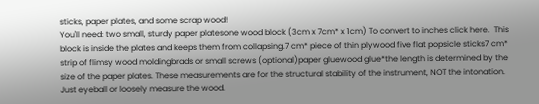sticks, paper plates, and some scrap wood!
You'll need: two small, sturdy paper platesone wood block (3cm x 7cm* x 1cm) To convert to inches click here.  This block is inside the plates and keeps them from collapsing.7 cm* piece of thin plywood five flat popsicle sticks7 cm* strip of flimsy wood moldingbrads or small screws (optional)paper gluewood glue*the length is determined by the size of the paper plates. These measurements are for the structural stability of the instrument, NOT the intonation. Just eyeball or loosely measure the wood.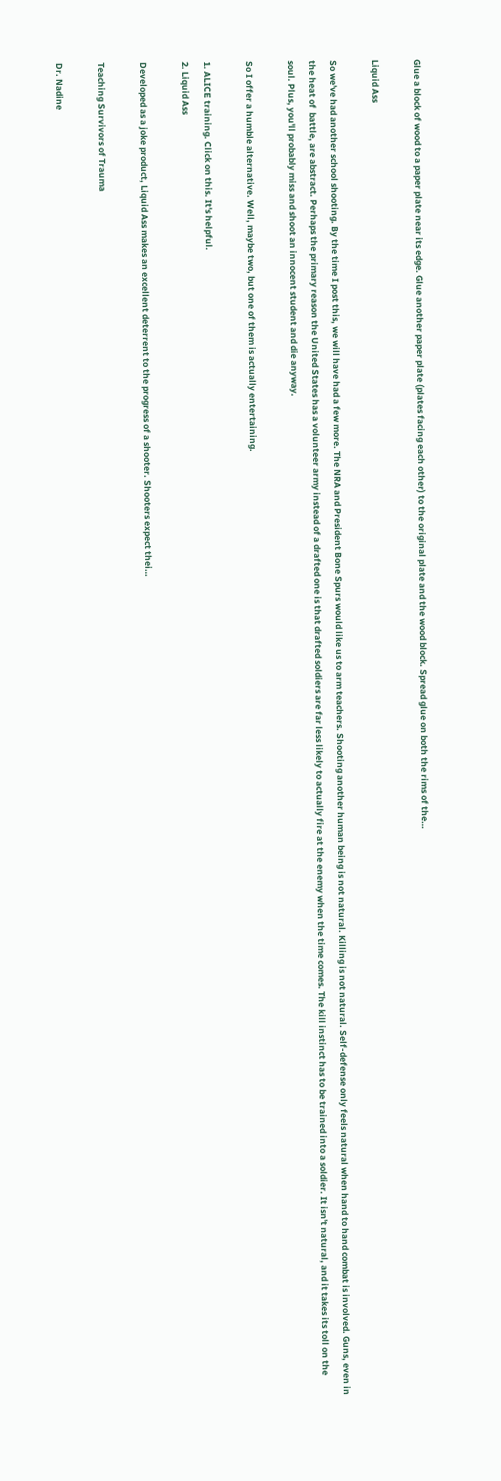Glue a block of wood to a paper plate near its edge. Glue another paper plate (plates facing each other) to the original plate and the wood block. Spread glue on both the rims of the…

Liquid Ass

So we've had another school shooting. By the time I post this, we will have had a few more. The NRA and President Bone Spurs would like us to arm teachers. Shooting another human being is not natural. Killing is not natural. Self-defense only feels natural when hand to hand combat is involved. Guns, even in the heat of  battle, are abstract. Perhaps the primary reason the United States has a volunteer army instead of a drafted one is that drafted soldiers are far less likely to actually fire at the enemy when the time comes. The kill instinct has to be trained into a soldier. It isn't natural, and it takes its toll on the soul. Plus, you'll probably miss and shoot an innocent student and die anyway.

So I offer a humble alternative. Well, maybe two, but one of them is actually entertaining.

1. ALICE training. Click on this. It's helpful.
2. Liquid Ass

Developed as a joke product, Liquid Ass makes an excellent deterrent to the progress of a shooter. Shooters expect thei…

Teaching Survivors of Trauma

Dr. Nadine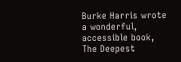Burke Harris wrote a wonderful, accessible book, The Deepest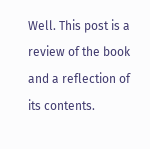Well. This post is a review of the book and a reflection of its contents.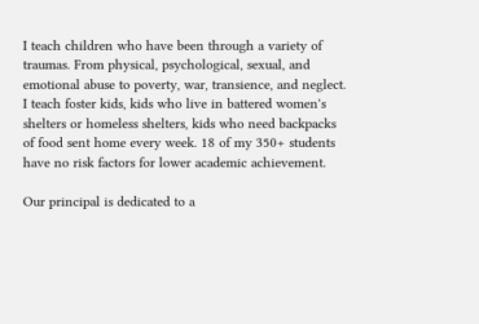I teach children who have been through a variety of traumas. From physical, psychological, sexual, and emotional abuse to poverty, war, transience, and neglect. I teach foster kids, kids who live in battered women's shelters or homeless shelters, kids who need backpacks of food sent home every week. 18 of my 350+ students have no risk factors for lower academic achievement.

Our principal is dedicated to a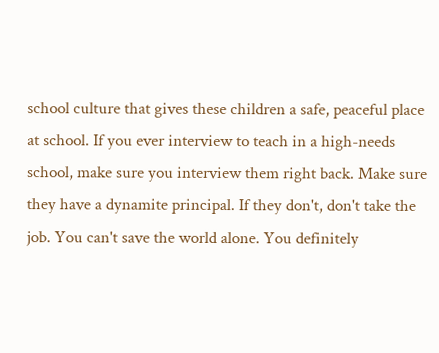school culture that gives these children a safe, peaceful place at school. If you ever interview to teach in a high-needs school, make sure you interview them right back. Make sure they have a dynamite principal. If they don't, don't take the job. You can't save the world alone. You definitely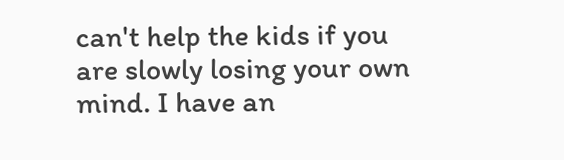can't help the kids if you are slowly losing your own mind. I have an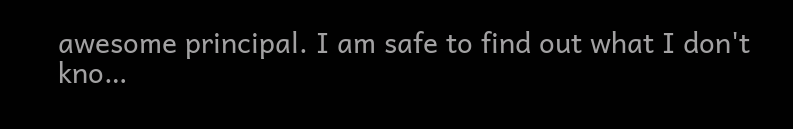awesome principal. I am safe to find out what I don't kno…